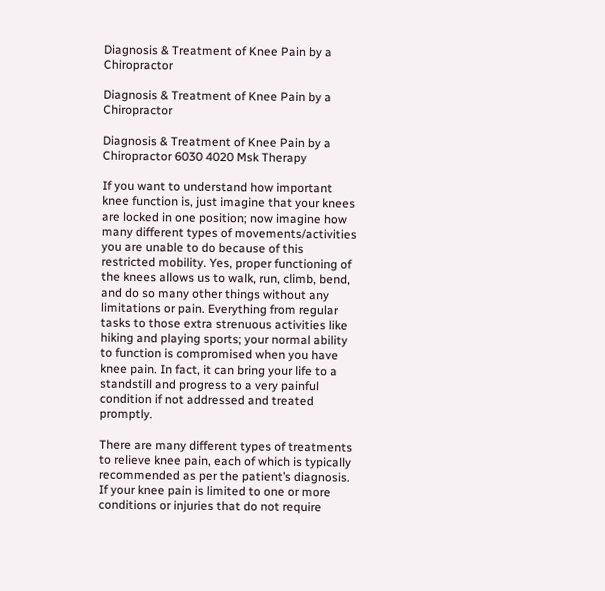Diagnosis & Treatment of Knee Pain by a Chiropractor

Diagnosis & Treatment of Knee Pain by a Chiropractor

Diagnosis & Treatment of Knee Pain by a Chiropractor 6030 4020 Msk Therapy

If you want to understand how important knee function is, just imagine that your knees are locked in one position; now imagine how many different types of movements/activities you are unable to do because of this restricted mobility. Yes, proper functioning of the knees allows us to walk, run, climb, bend, and do so many other things without any limitations or pain. Everything from regular tasks to those extra strenuous activities like hiking and playing sports; your normal ability to function is compromised when you have knee pain. In fact, it can bring your life to a standstill and progress to a very painful condition if not addressed and treated promptly.

There are many different types of treatments to relieve knee pain, each of which is typically recommended as per the patient’s diagnosis. If your knee pain is limited to one or more conditions or injuries that do not require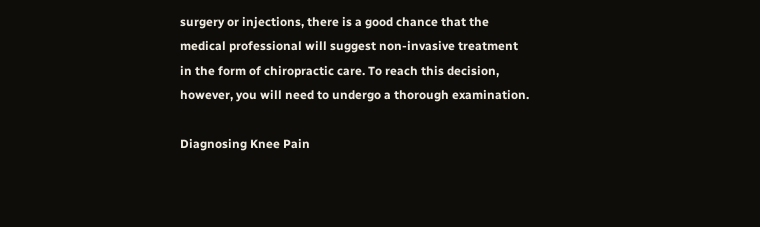surgery or injections, there is a good chance that the medical professional will suggest non-invasive treatment in the form of chiropractic care. To reach this decision, however, you will need to undergo a thorough examination.

Diagnosing Knee Pain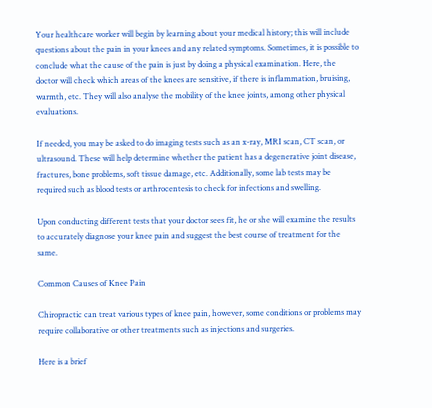Your healthcare worker will begin by learning about your medical history; this will include questions about the pain in your knees and any related symptoms. Sometimes, it is possible to conclude what the cause of the pain is just by doing a physical examination. Here, the doctor will check which areas of the knees are sensitive, if there is inflammation, bruising, warmth, etc. They will also analyse the mobility of the knee joints, among other physical evaluations.

If needed, you may be asked to do imaging tests such as an x-ray, MRI scan, CT scan, or ultrasound. These will help determine whether the patient has a degenerative joint disease, fractures, bone problems, soft tissue damage, etc. Additionally, some lab tests may be required such as blood tests or arthrocentesis to check for infections and swelling.

Upon conducting different tests that your doctor sees fit, he or she will examine the results to accurately diagnose your knee pain and suggest the best course of treatment for the same.

Common Causes of Knee Pain

Chiropractic can treat various types of knee pain, however, some conditions or problems may require collaborative or other treatments such as injections and surgeries.

Here is a brief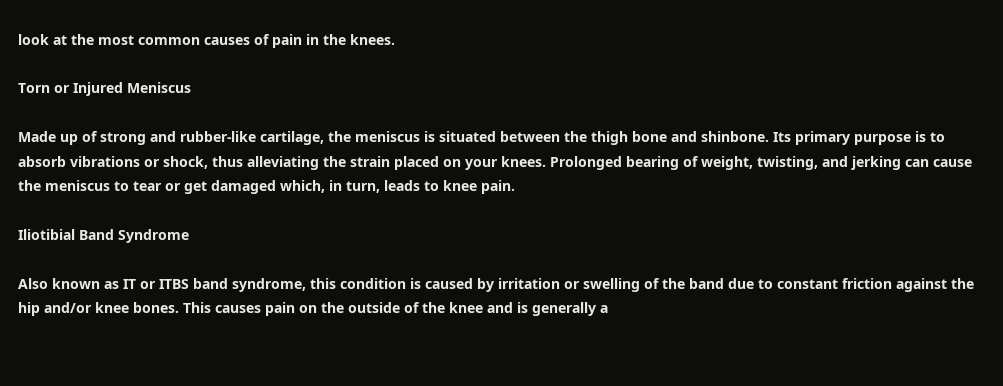look at the most common causes of pain in the knees.

Torn or Injured Meniscus

Made up of strong and rubber-like cartilage, the meniscus is situated between the thigh bone and shinbone. Its primary purpose is to absorb vibrations or shock, thus alleviating the strain placed on your knees. Prolonged bearing of weight, twisting, and jerking can cause the meniscus to tear or get damaged which, in turn, leads to knee pain.

Iliotibial Band Syndrome

Also known as IT or ITBS band syndrome, this condition is caused by irritation or swelling of the band due to constant friction against the hip and/or knee bones. This causes pain on the outside of the knee and is generally a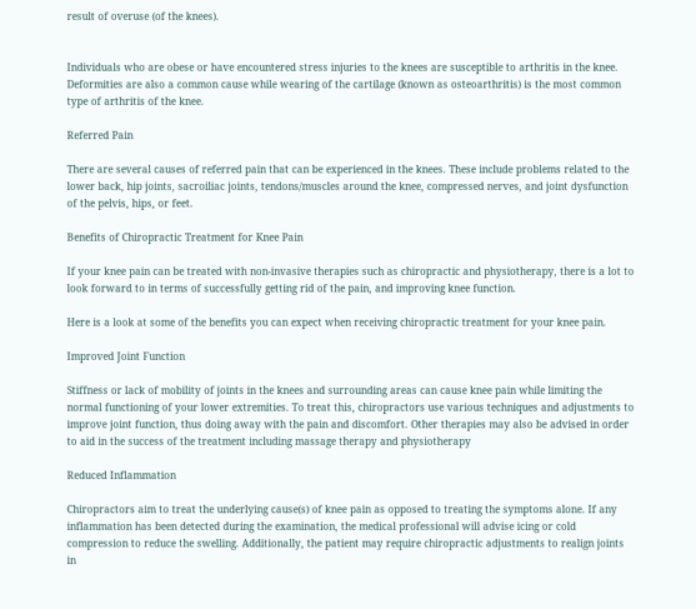result of overuse (of the knees).


Individuals who are obese or have encountered stress injuries to the knees are susceptible to arthritis in the knee. Deformities are also a common cause while wearing of the cartilage (known as osteoarthritis) is the most common type of arthritis of the knee.

Referred Pain

There are several causes of referred pain that can be experienced in the knees. These include problems related to the lower back, hip joints, sacroiliac joints, tendons/muscles around the knee, compressed nerves, and joint dysfunction of the pelvis, hips, or feet.

Benefits of Chiropractic Treatment for Knee Pain

If your knee pain can be treated with non-invasive therapies such as chiropractic and physiotherapy, there is a lot to look forward to in terms of successfully getting rid of the pain, and improving knee function.

Here is a look at some of the benefits you can expect when receiving chiropractic treatment for your knee pain.

Improved Joint Function

Stiffness or lack of mobility of joints in the knees and surrounding areas can cause knee pain while limiting the normal functioning of your lower extremities. To treat this, chiropractors use various techniques and adjustments to improve joint function, thus doing away with the pain and discomfort. Other therapies may also be advised in order to aid in the success of the treatment including massage therapy and physiotherapy

Reduced Inflammation

Chiropractors aim to treat the underlying cause(s) of knee pain as opposed to treating the symptoms alone. If any inflammation has been detected during the examination, the medical professional will advise icing or cold compression to reduce the swelling. Additionally, the patient may require chiropractic adjustments to realign joints in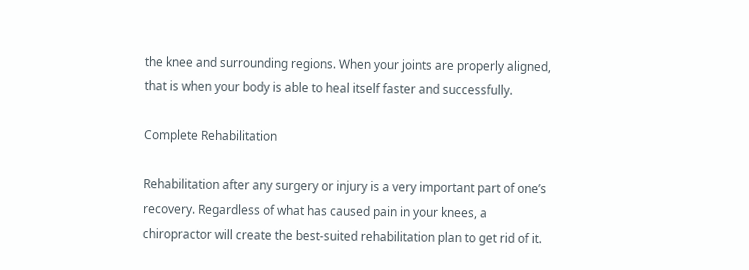the knee and surrounding regions. When your joints are properly aligned, that is when your body is able to heal itself faster and successfully.

Complete Rehabilitation

Rehabilitation after any surgery or injury is a very important part of one’s recovery. Regardless of what has caused pain in your knees, a chiropractor will create the best-suited rehabilitation plan to get rid of it.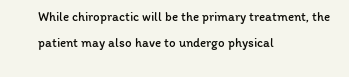While chiropractic will be the primary treatment, the patient may also have to undergo physical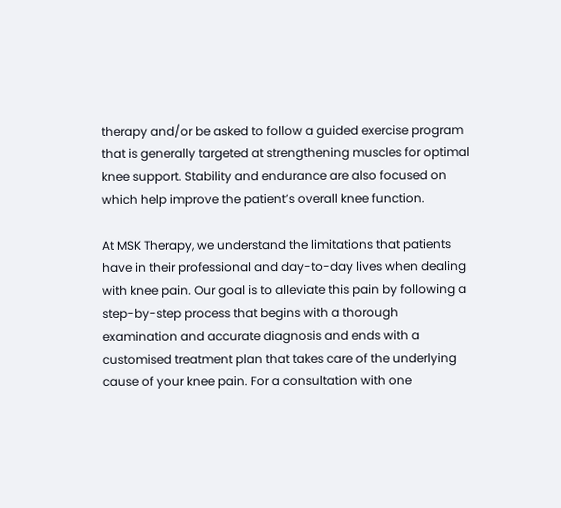therapy and/or be asked to follow a guided exercise program that is generally targeted at strengthening muscles for optimal knee support. Stability and endurance are also focused on which help improve the patient’s overall knee function.

At MSK Therapy, we understand the limitations that patients have in their professional and day-to-day lives when dealing with knee pain. Our goal is to alleviate this pain by following a step-by-step process that begins with a thorough examination and accurate diagnosis and ends with a customised treatment plan that takes care of the underlying cause of your knee pain. For a consultation with one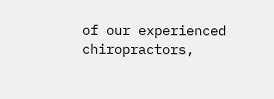of our experienced chiropractors,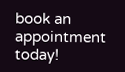book an appointment today!